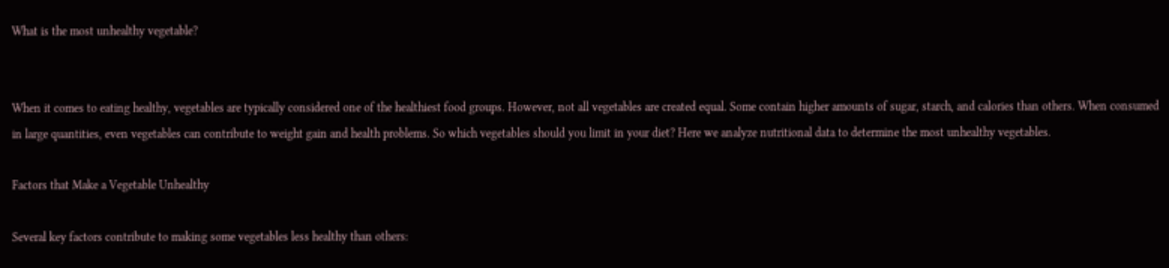What is the most unhealthy vegetable?


When it comes to eating healthy, vegetables are typically considered one of the healthiest food groups. However, not all vegetables are created equal. Some contain higher amounts of sugar, starch, and calories than others. When consumed in large quantities, even vegetables can contribute to weight gain and health problems. So which vegetables should you limit in your diet? Here we analyze nutritional data to determine the most unhealthy vegetables.

Factors that Make a Vegetable Unhealthy

Several key factors contribute to making some vegetables less healthy than others: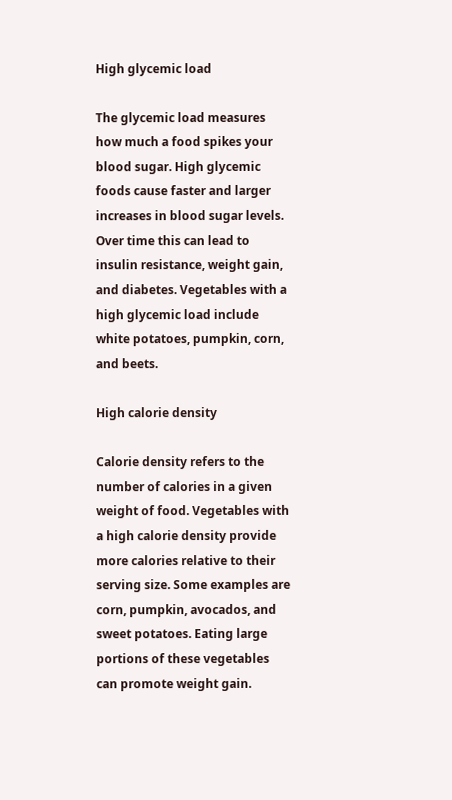High glycemic load

The glycemic load measures how much a food spikes your blood sugar. High glycemic foods cause faster and larger increases in blood sugar levels. Over time this can lead to insulin resistance, weight gain, and diabetes. Vegetables with a high glycemic load include white potatoes, pumpkin, corn, and beets.

High calorie density

Calorie density refers to the number of calories in a given weight of food. Vegetables with a high calorie density provide more calories relative to their serving size. Some examples are corn, pumpkin, avocados, and sweet potatoes. Eating large portions of these vegetables can promote weight gain.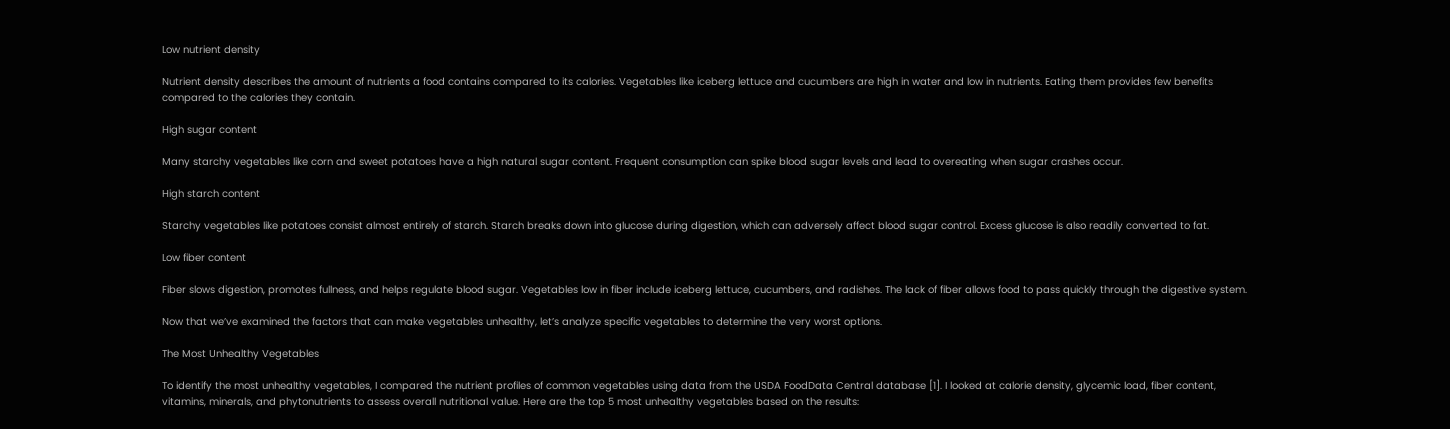Low nutrient density

Nutrient density describes the amount of nutrients a food contains compared to its calories. Vegetables like iceberg lettuce and cucumbers are high in water and low in nutrients. Eating them provides few benefits compared to the calories they contain.

High sugar content

Many starchy vegetables like corn and sweet potatoes have a high natural sugar content. Frequent consumption can spike blood sugar levels and lead to overeating when sugar crashes occur.

High starch content

Starchy vegetables like potatoes consist almost entirely of starch. Starch breaks down into glucose during digestion, which can adversely affect blood sugar control. Excess glucose is also readily converted to fat.

Low fiber content

Fiber slows digestion, promotes fullness, and helps regulate blood sugar. Vegetables low in fiber include iceberg lettuce, cucumbers, and radishes. The lack of fiber allows food to pass quickly through the digestive system.

Now that we’ve examined the factors that can make vegetables unhealthy, let’s analyze specific vegetables to determine the very worst options.

The Most Unhealthy Vegetables

To identify the most unhealthy vegetables, I compared the nutrient profiles of common vegetables using data from the USDA FoodData Central database [1]. I looked at calorie density, glycemic load, fiber content, vitamins, minerals, and phytonutrients to assess overall nutritional value. Here are the top 5 most unhealthy vegetables based on the results: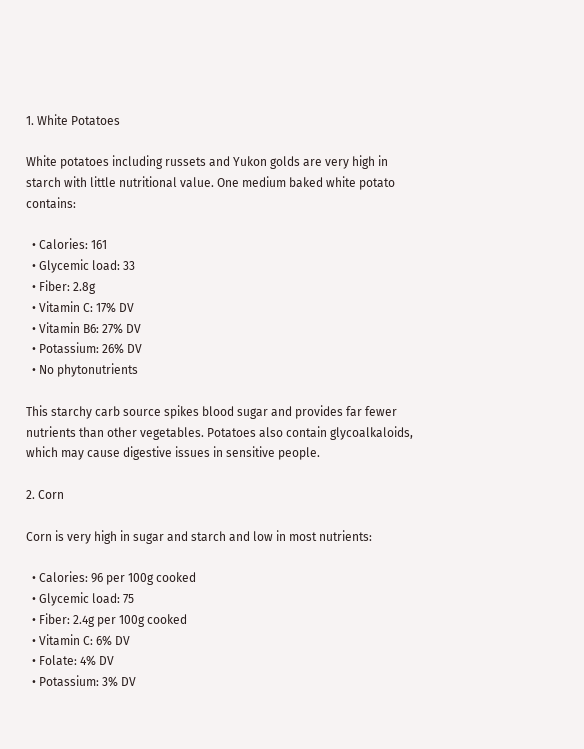1. White Potatoes

White potatoes including russets and Yukon golds are very high in starch with little nutritional value. One medium baked white potato contains:

  • Calories: 161
  • Glycemic load: 33
  • Fiber: 2.8g
  • Vitamin C: 17% DV
  • Vitamin B6: 27% DV
  • Potassium: 26% DV
  • No phytonutrients

This starchy carb source spikes blood sugar and provides far fewer nutrients than other vegetables. Potatoes also contain glycoalkaloids, which may cause digestive issues in sensitive people.

2. Corn

Corn is very high in sugar and starch and low in most nutrients:

  • Calories: 96 per 100g cooked
  • Glycemic load: 75
  • Fiber: 2.4g per 100g cooked
  • Vitamin C: 6% DV
  • Folate: 4% DV
  • Potassium: 3% DV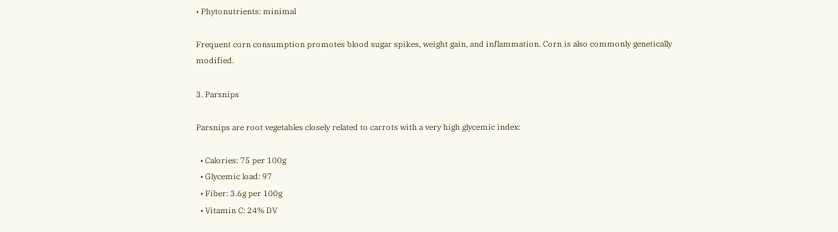• Phytonutrients: minimal

Frequent corn consumption promotes blood sugar spikes, weight gain, and inflammation. Corn is also commonly genetically modified.

3. Parsnips

Parsnips are root vegetables closely related to carrots with a very high glycemic index:

  • Calories: 75 per 100g
  • Glycemic load: 97
  • Fiber: 3.6g per 100g
  • Vitamin C: 24% DV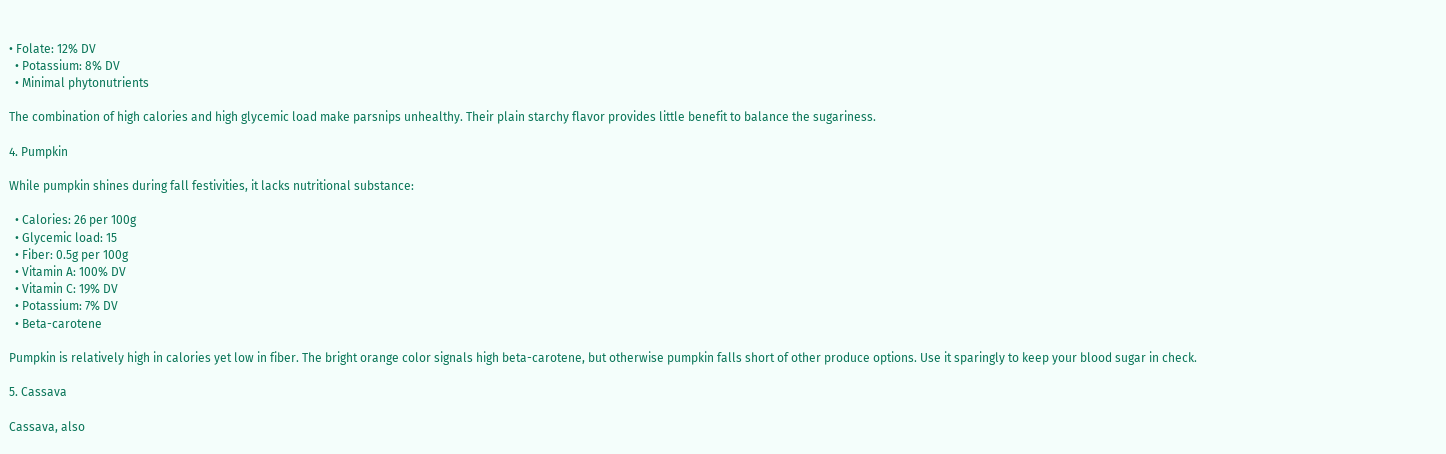• Folate: 12% DV
  • Potassium: 8% DV
  • Minimal phytonutrients

The combination of high calories and high glycemic load make parsnips unhealthy. Their plain starchy flavor provides little benefit to balance the sugariness.

4. Pumpkin

While pumpkin shines during fall festivities, it lacks nutritional substance:

  • Calories: 26 per 100g
  • Glycemic load: 15
  • Fiber: 0.5g per 100g
  • Vitamin A: 100% DV
  • Vitamin C: 19% DV
  • Potassium: 7% DV
  • Beta-carotene

Pumpkin is relatively high in calories yet low in fiber. The bright orange color signals high beta-carotene, but otherwise pumpkin falls short of other produce options. Use it sparingly to keep your blood sugar in check.

5. Cassava

Cassava, also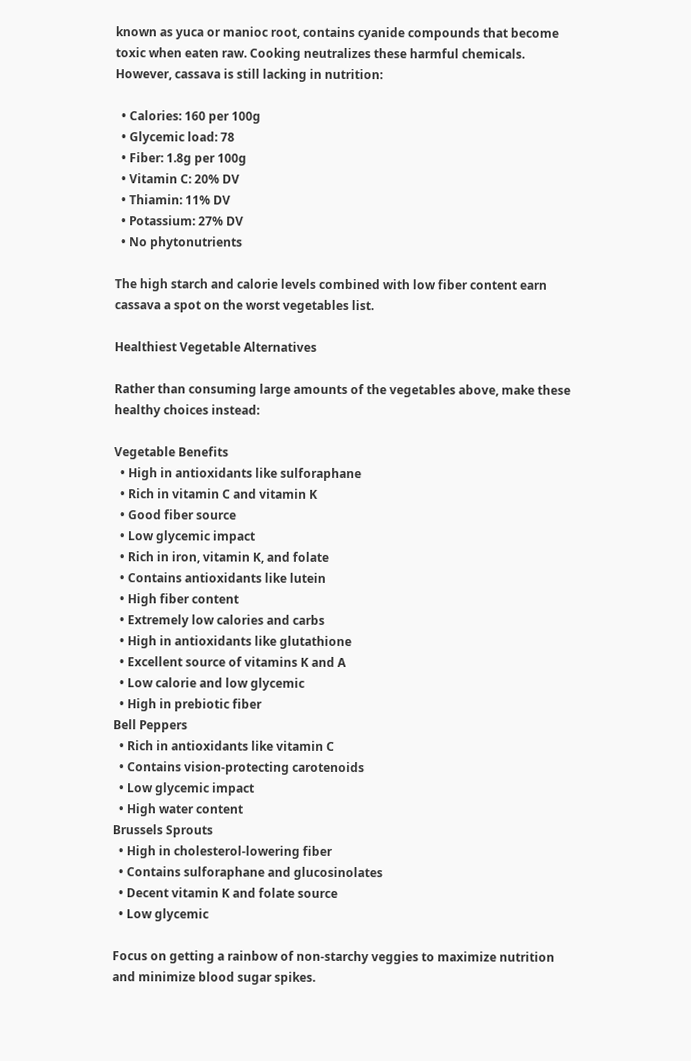known as yuca or manioc root, contains cyanide compounds that become toxic when eaten raw. Cooking neutralizes these harmful chemicals. However, cassava is still lacking in nutrition:

  • Calories: 160 per 100g
  • Glycemic load: 78
  • Fiber: 1.8g per 100g
  • Vitamin C: 20% DV
  • Thiamin: 11% DV
  • Potassium: 27% DV
  • No phytonutrients

The high starch and calorie levels combined with low fiber content earn cassava a spot on the worst vegetables list.

Healthiest Vegetable Alternatives

Rather than consuming large amounts of the vegetables above, make these healthy choices instead:

Vegetable Benefits
  • High in antioxidants like sulforaphane
  • Rich in vitamin C and vitamin K
  • Good fiber source
  • Low glycemic impact
  • Rich in iron, vitamin K, and folate
  • Contains antioxidants like lutein
  • High fiber content
  • Extremely low calories and carbs
  • High in antioxidants like glutathione
  • Excellent source of vitamins K and A
  • Low calorie and low glycemic
  • High in prebiotic fiber
Bell Peppers
  • Rich in antioxidants like vitamin C
  • Contains vision-protecting carotenoids
  • Low glycemic impact
  • High water content
Brussels Sprouts
  • High in cholesterol-lowering fiber
  • Contains sulforaphane and glucosinolates
  • Decent vitamin K and folate source
  • Low glycemic

Focus on getting a rainbow of non-starchy veggies to maximize nutrition and minimize blood sugar spikes.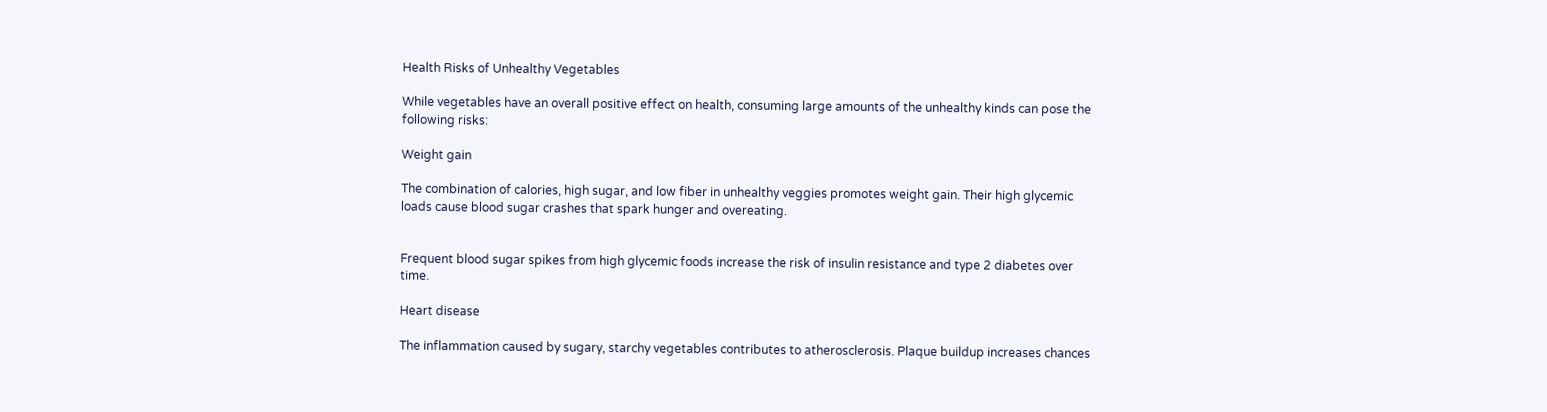Health Risks of Unhealthy Vegetables

While vegetables have an overall positive effect on health, consuming large amounts of the unhealthy kinds can pose the following risks:

Weight gain

The combination of calories, high sugar, and low fiber in unhealthy veggies promotes weight gain. Their high glycemic loads cause blood sugar crashes that spark hunger and overeating.


Frequent blood sugar spikes from high glycemic foods increase the risk of insulin resistance and type 2 diabetes over time.

Heart disease

The inflammation caused by sugary, starchy vegetables contributes to atherosclerosis. Plaque buildup increases chances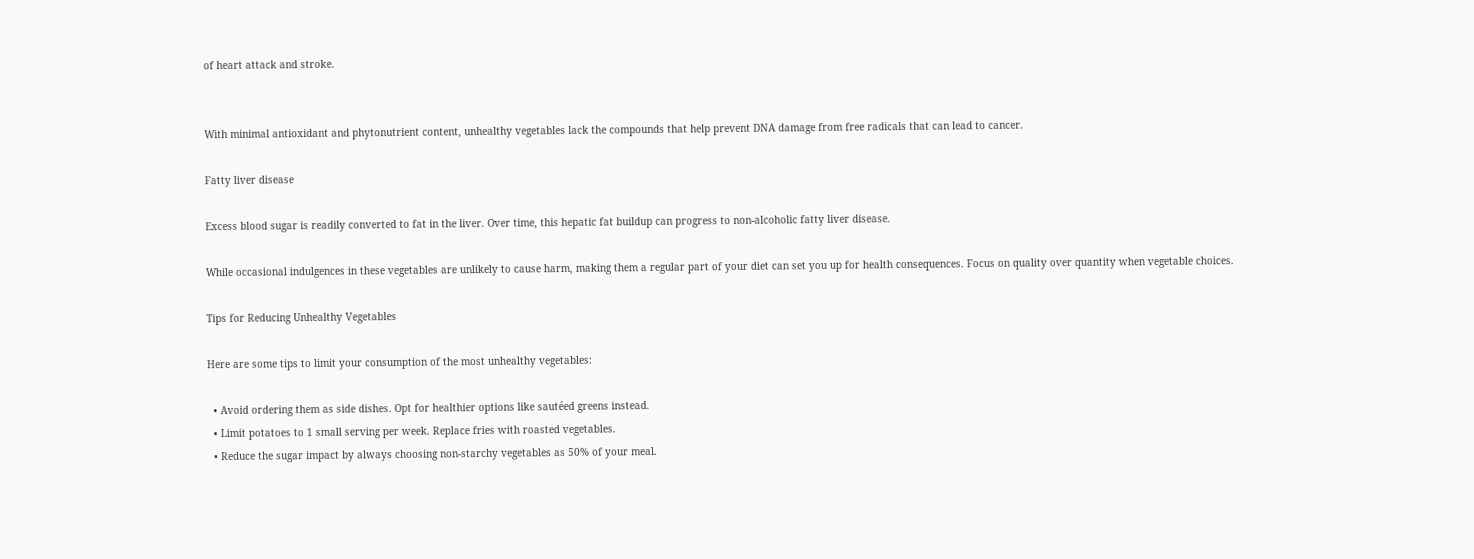of heart attack and stroke.


With minimal antioxidant and phytonutrient content, unhealthy vegetables lack the compounds that help prevent DNA damage from free radicals that can lead to cancer.

Fatty liver disease

Excess blood sugar is readily converted to fat in the liver. Over time, this hepatic fat buildup can progress to non-alcoholic fatty liver disease.

While occasional indulgences in these vegetables are unlikely to cause harm, making them a regular part of your diet can set you up for health consequences. Focus on quality over quantity when vegetable choices.

Tips for Reducing Unhealthy Vegetables

Here are some tips to limit your consumption of the most unhealthy vegetables:

  • Avoid ordering them as side dishes. Opt for healthier options like sautéed greens instead.
  • Limit potatoes to 1 small serving per week. Replace fries with roasted vegetables.
  • Reduce the sugar impact by always choosing non-starchy vegetables as 50% of your meal.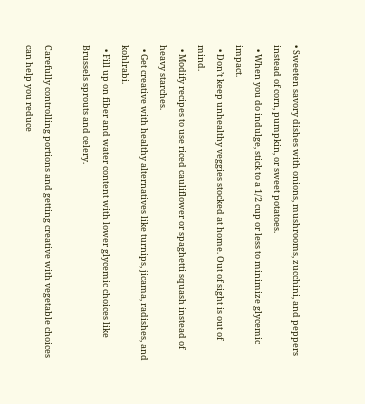• Sweeten savory dishes with onions, mushrooms, zucchini, and peppers instead of corn, pumpkin, or sweet potatoes.
  • When you do indulge, stick to a 1/2 cup or less to minimize glycemic impact.
  • Don’t keep unhealthy veggies stocked at home. Out of sight is out of mind.
  • Modify recipes to use riced cauliflower or spaghetti squash instead of heavy starches.
  • Get creative with healthy alternatives like turnips, jicama, radishes, and kohlrabi.
  • Fill up on fiber and water content with lower glycemic choices like Brussels sprouts and celery.

Carefully controlling portions and getting creative with vegetable choices can help you reduce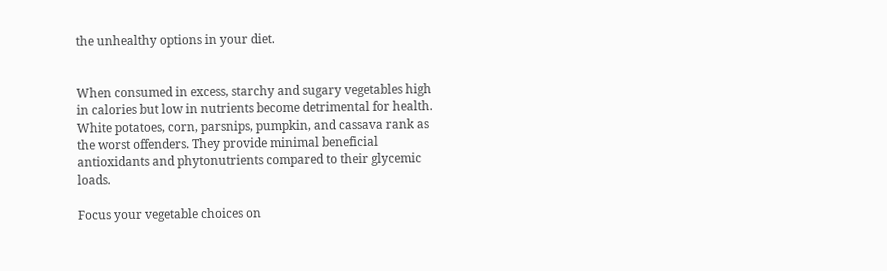the unhealthy options in your diet.


When consumed in excess, starchy and sugary vegetables high in calories but low in nutrients become detrimental for health. White potatoes, corn, parsnips, pumpkin, and cassava rank as the worst offenders. They provide minimal beneficial antioxidants and phytonutrients compared to their glycemic loads.

Focus your vegetable choices on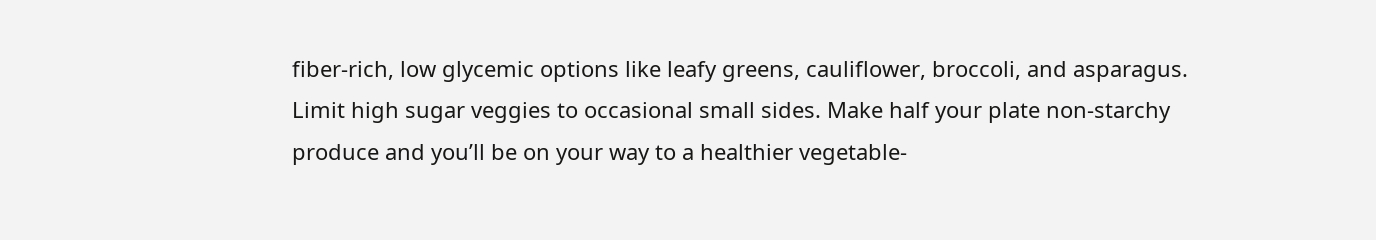fiber-rich, low glycemic options like leafy greens, cauliflower, broccoli, and asparagus. Limit high sugar veggies to occasional small sides. Make half your plate non-starchy produce and you’ll be on your way to a healthier vegetable-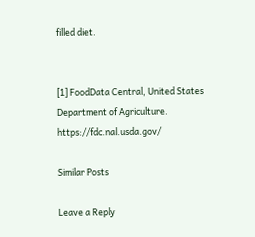filled diet.


[1] FoodData Central, United States Department of Agriculture. https://fdc.nal.usda.gov/

Similar Posts

Leave a Reply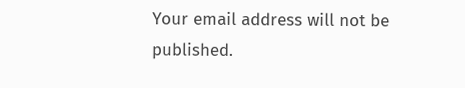Your email address will not be published.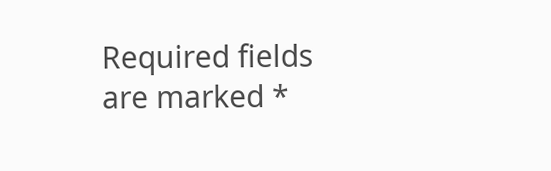Required fields are marked *